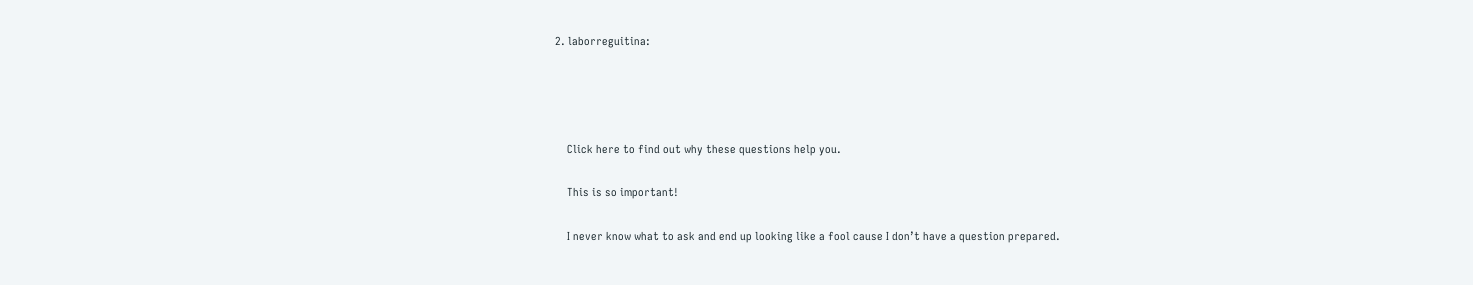2. laborreguitina:




    Click here to find out why these questions help you.

    This is so important!

    I never know what to ask and end up looking like a fool cause I don’t have a question prepared.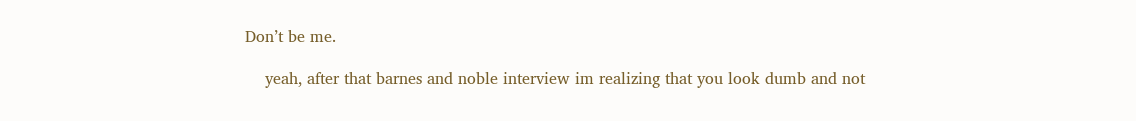Don’t be me.

    yeah, after that barnes and noble interview im realizing that you look dumb and not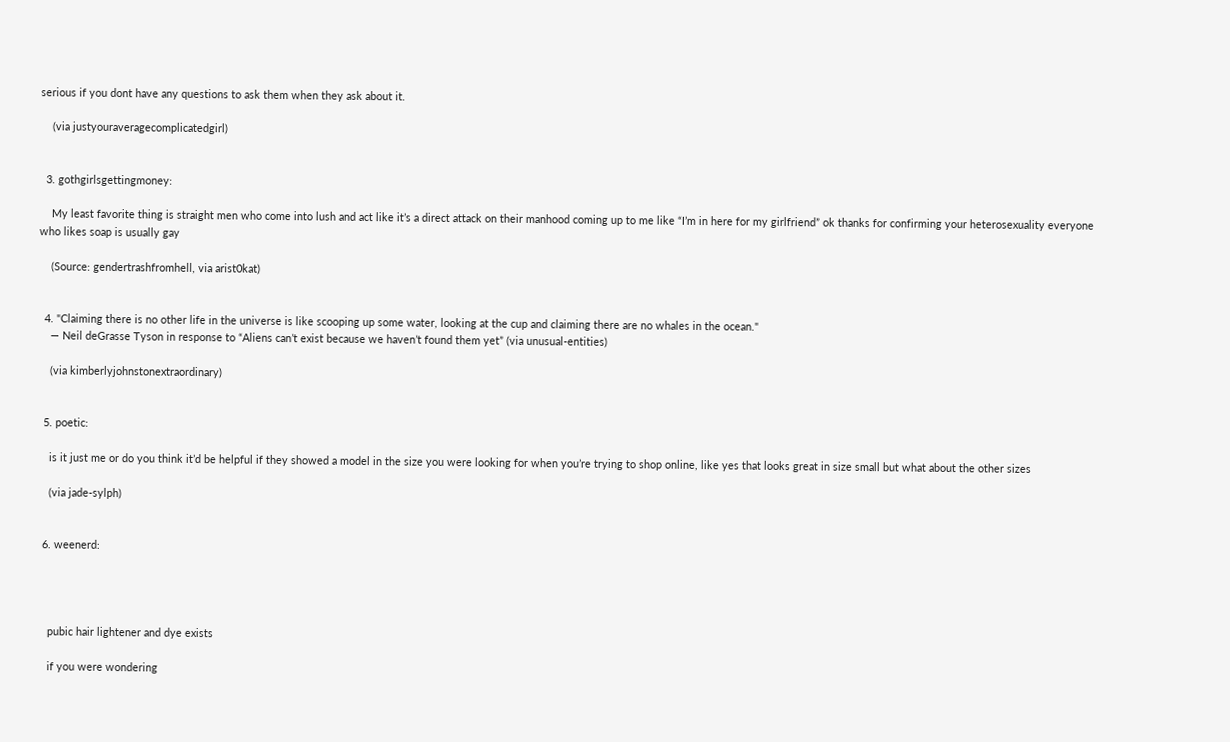serious if you dont have any questions to ask them when they ask about it.

    (via justyouraveragecomplicatedgirl)


  3. gothgirlsgettingmoney:

    My least favorite thing is straight men who come into lush and act like it’s a direct attack on their manhood coming up to me like “I’m in here for my girlfriend” ok thanks for confirming your heterosexuality everyone who likes soap is usually gay

    (Source: gendertrashfromhell, via arist0kat)


  4. "Claiming there is no other life in the universe is like scooping up some water, looking at the cup and claiming there are no whales in the ocean."
    — Neil deGrasse Tyson in response to “Aliens can’t exist because we haven’t found them yet” (via unusual-entities)

    (via kimberlyjohnstonextraordinary)


  5. poetic:

    is it just me or do you think it’d be helpful if they showed a model in the size you were looking for when you’re trying to shop online, like yes that looks great in size small but what about the other sizes

    (via jade-sylph)


  6. weenerd:




    pubic hair lightener and dye exists

    if you were wondering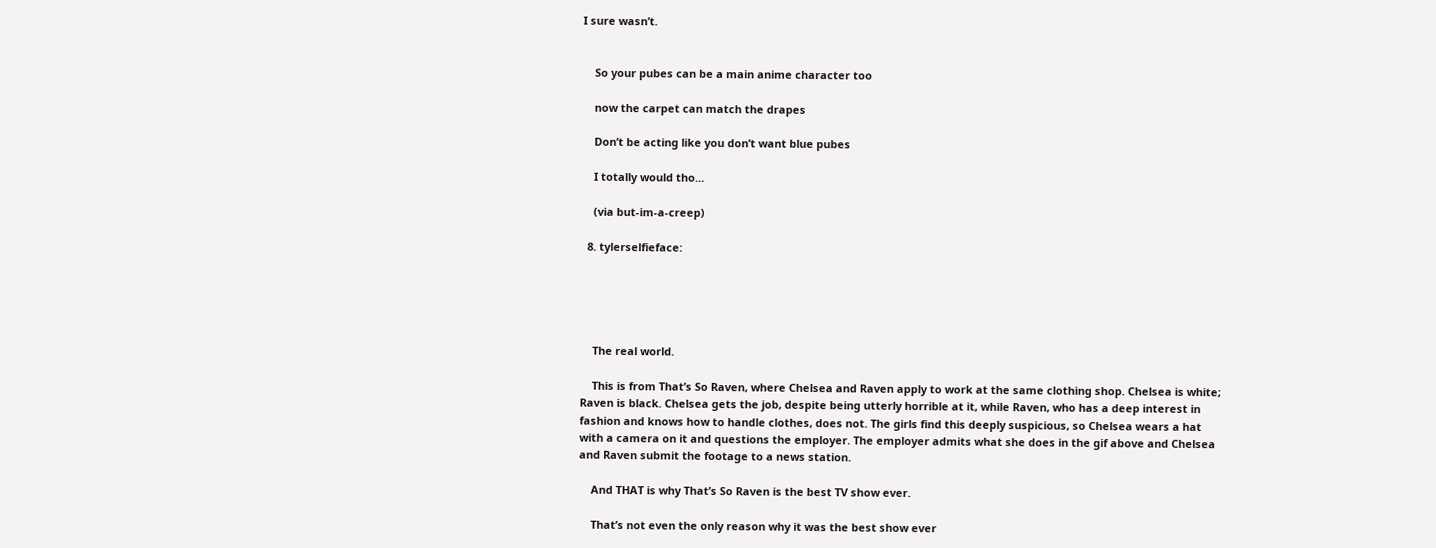I sure wasn’t.


    So your pubes can be a main anime character too

    now the carpet can match the drapes

    Don’t be acting like you don’t want blue pubes

    I totally would tho…

    (via but-im-a-creep)

  8. tylerselfieface:





    The real world.

    This is from That’s So Raven, where Chelsea and Raven apply to work at the same clothing shop. Chelsea is white; Raven is black. Chelsea gets the job, despite being utterly horrible at it, while Raven, who has a deep interest in fashion and knows how to handle clothes, does not. The girls find this deeply suspicious, so Chelsea wears a hat with a camera on it and questions the employer. The employer admits what she does in the gif above and Chelsea and Raven submit the footage to a news station.

    And THAT is why That’s So Raven is the best TV show ever.

    That’s not even the only reason why it was the best show ever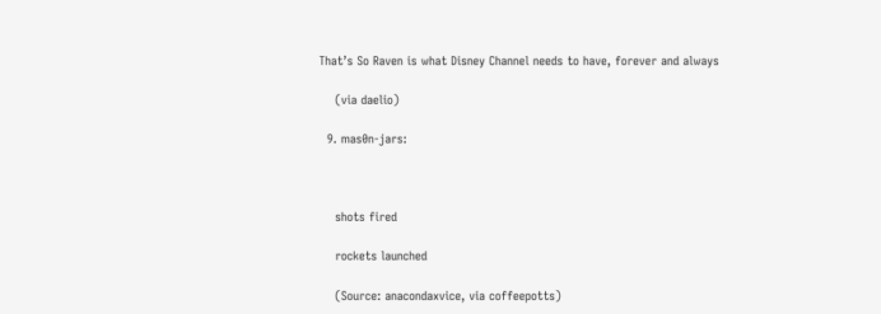That’s So Raven is what Disney Channel needs to have, forever and always

    (via daelio)

  9. mas0n-jars:



    shots fired

    rockets launched

    (Source: anacondaxvice, via coffeepotts)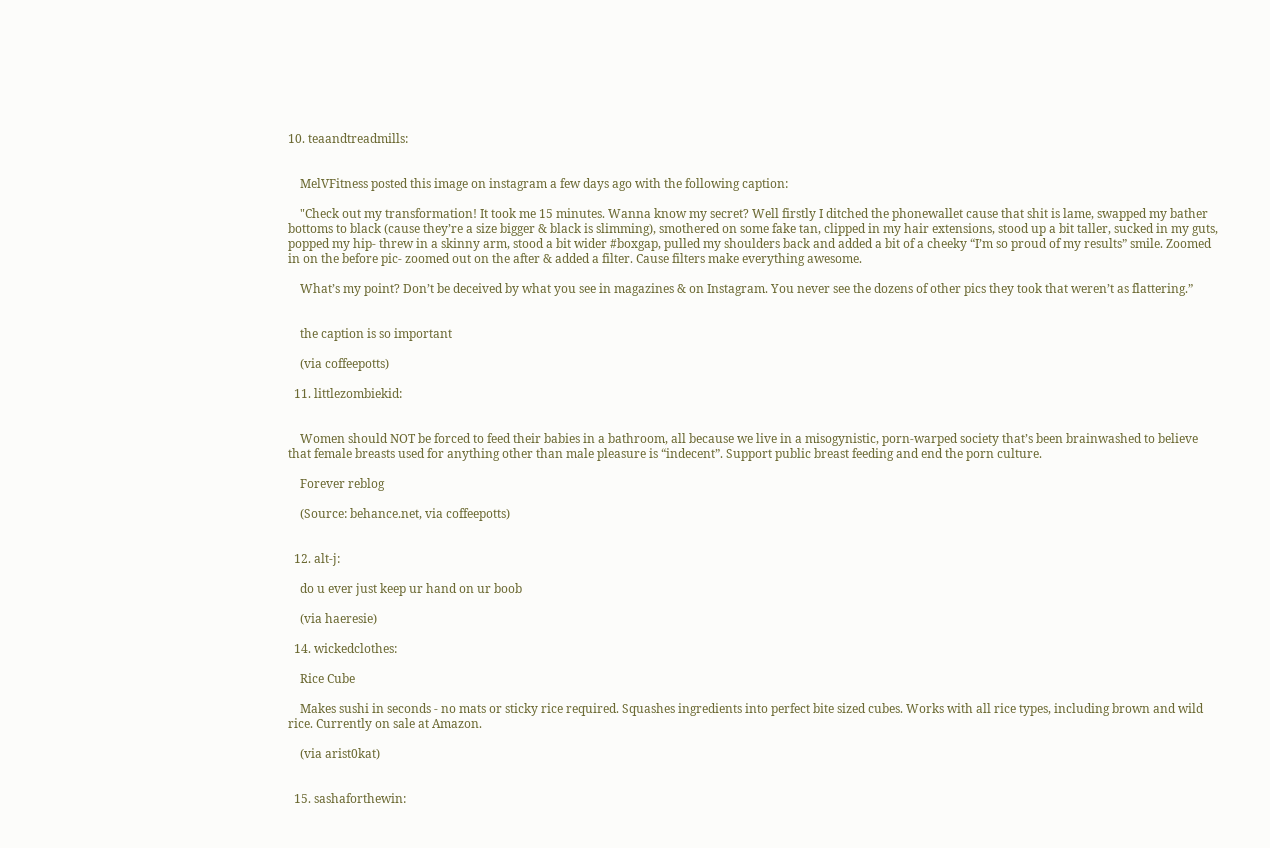10. teaandtreadmills:


    MelVFitness posted this image on instagram a few days ago with the following caption:

    "Check out my transformation! It took me 15 minutes. Wanna know my secret? Well firstly I ditched the phonewallet cause that shit is lame, swapped my bather bottoms to black (cause they’re a size bigger & black is slimming), smothered on some fake tan, clipped in my hair extensions, stood up a bit taller, sucked in my guts, popped my hip- threw in a skinny arm, stood a bit wider #boxgap, pulled my shoulders back and added a bit of a cheeky “I’m so proud of my results” smile. Zoomed in on the before pic- zoomed out on the after & added a filter. Cause filters make everything awesome.

    What’s my point? Don’t be deceived by what you see in magazines & on Instagram. You never see the dozens of other pics they took that weren’t as flattering.”


    the caption is so important

    (via coffeepotts)

  11. littlezombiekid:


    Women should NOT be forced to feed their babies in a bathroom, all because we live in a misogynistic, porn-warped society that’s been brainwashed to believe that female breasts used for anything other than male pleasure is “indecent”. Support public breast feeding and end the porn culture.

    Forever reblog

    (Source: behance.net, via coffeepotts)


  12. alt-j:

    do u ever just keep ur hand on ur boob

    (via haeresie)

  14. wickedclothes:

    Rice Cube

    Makes sushi in seconds - no mats or sticky rice required. Squashes ingredients into perfect bite sized cubes. Works with all rice types, including brown and wild rice. Currently on sale at Amazon.

    (via arist0kat)


  15. sashaforthewin: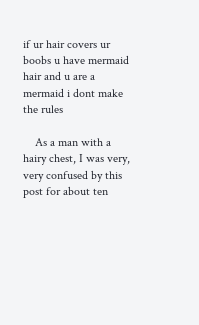if ur hair covers ur boobs u have mermaid hair and u are a mermaid i dont make the rules

    As a man with a hairy chest, I was very, very confused by this post for about ten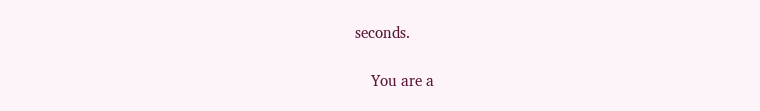seconds.

    You are a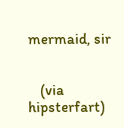mermaid, sir


    (via hipsterfart)